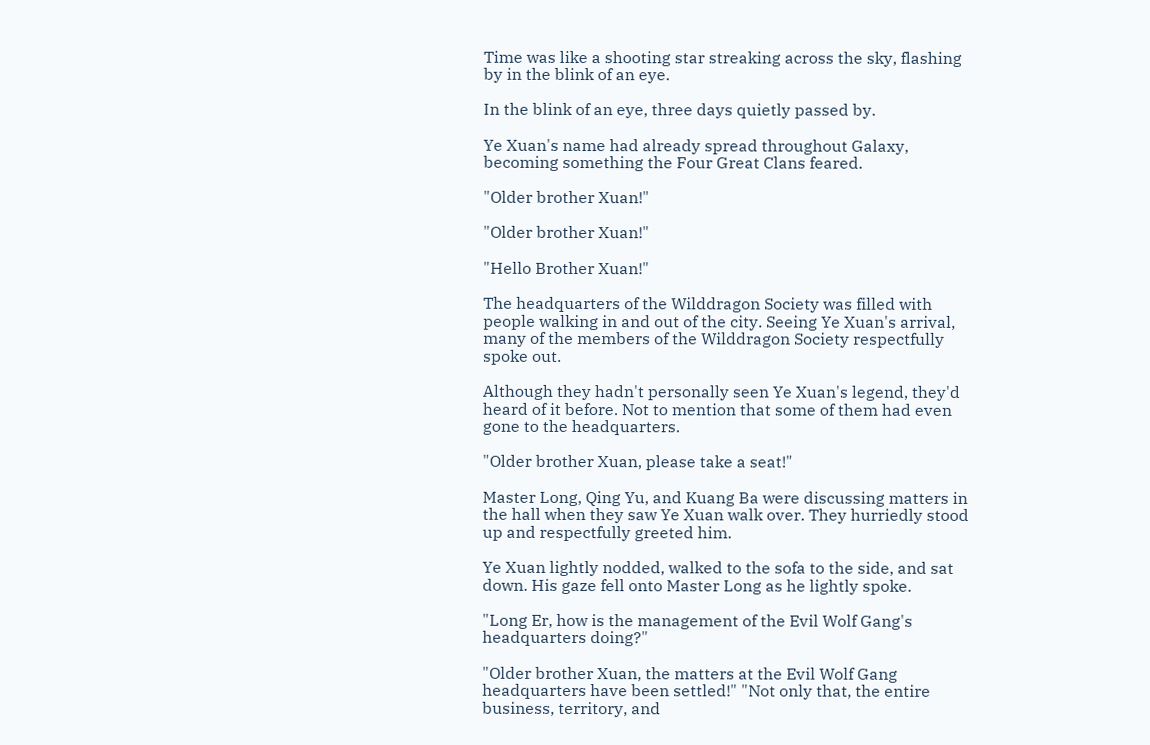Time was like a shooting star streaking across the sky, flashing by in the blink of an eye.

In the blink of an eye, three days quietly passed by.

Ye Xuan's name had already spread throughout Galaxy, becoming something the Four Great Clans feared.

"Older brother Xuan!"

"Older brother Xuan!"

"Hello Brother Xuan!"

The headquarters of the Wilddragon Society was filled with people walking in and out of the city. Seeing Ye Xuan's arrival, many of the members of the Wilddragon Society respectfully spoke out.

Although they hadn't personally seen Ye Xuan's legend, they'd heard of it before. Not to mention that some of them had even gone to the headquarters.

"Older brother Xuan, please take a seat!"

Master Long, Qing Yu, and Kuang Ba were discussing matters in the hall when they saw Ye Xuan walk over. They hurriedly stood up and respectfully greeted him.

Ye Xuan lightly nodded, walked to the sofa to the side, and sat down. His gaze fell onto Master Long as he lightly spoke.

"Long Er, how is the management of the Evil Wolf Gang's headquarters doing?"

"Older brother Xuan, the matters at the Evil Wolf Gang headquarters have been settled!" "Not only that, the entire business, territory, and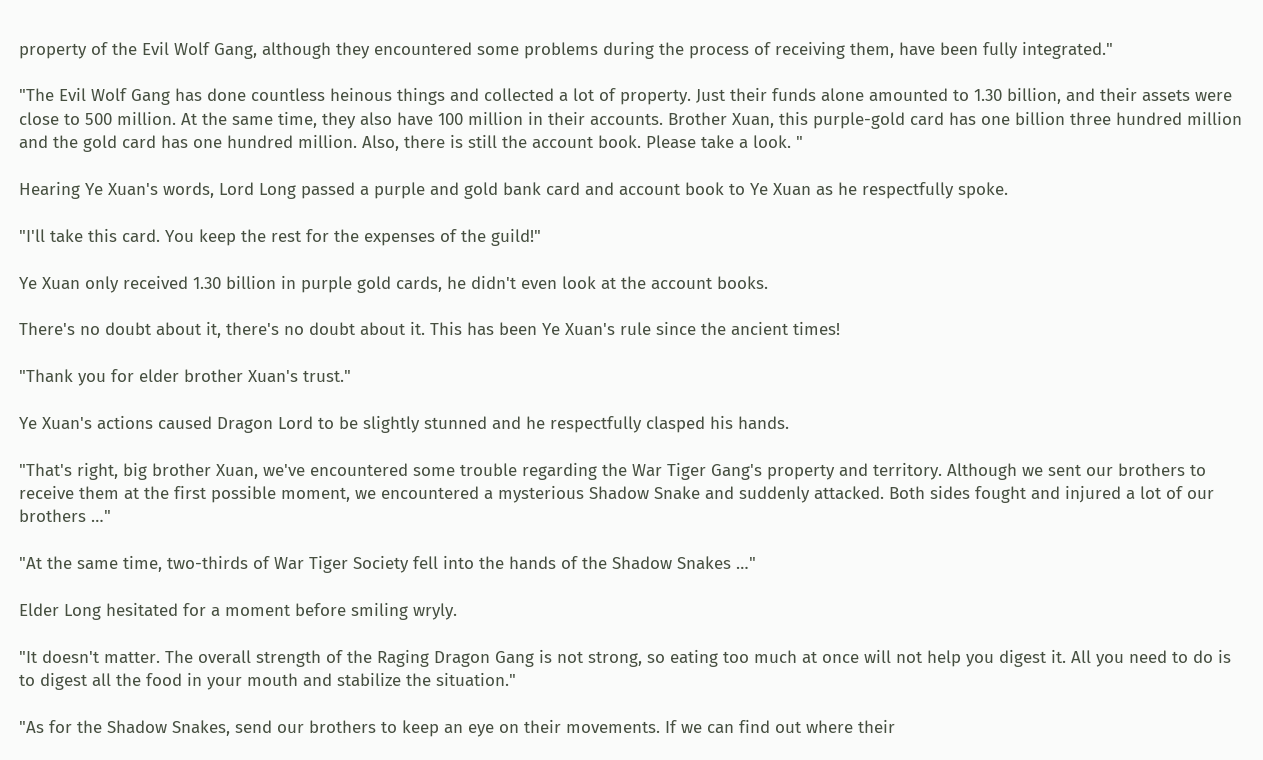property of the Evil Wolf Gang, although they encountered some problems during the process of receiving them, have been fully integrated."

"The Evil Wolf Gang has done countless heinous things and collected a lot of property. Just their funds alone amounted to 1.30 billion, and their assets were close to 500 million. At the same time, they also have 100 million in their accounts. Brother Xuan, this purple-gold card has one billion three hundred million and the gold card has one hundred million. Also, there is still the account book. Please take a look. "

Hearing Ye Xuan's words, Lord Long passed a purple and gold bank card and account book to Ye Xuan as he respectfully spoke.

"I'll take this card. You keep the rest for the expenses of the guild!"

Ye Xuan only received 1.30 billion in purple gold cards, he didn't even look at the account books.

There's no doubt about it, there's no doubt about it. This has been Ye Xuan's rule since the ancient times!

"Thank you for elder brother Xuan's trust."

Ye Xuan's actions caused Dragon Lord to be slightly stunned and he respectfully clasped his hands.

"That's right, big brother Xuan, we've encountered some trouble regarding the War Tiger Gang's property and territory. Although we sent our brothers to receive them at the first possible moment, we encountered a mysterious Shadow Snake and suddenly attacked. Both sides fought and injured a lot of our brothers …"

"At the same time, two-thirds of War Tiger Society fell into the hands of the Shadow Snakes …"

Elder Long hesitated for a moment before smiling wryly.

"It doesn't matter. The overall strength of the Raging Dragon Gang is not strong, so eating too much at once will not help you digest it. All you need to do is to digest all the food in your mouth and stabilize the situation."

"As for the Shadow Snakes, send our brothers to keep an eye on their movements. If we can find out where their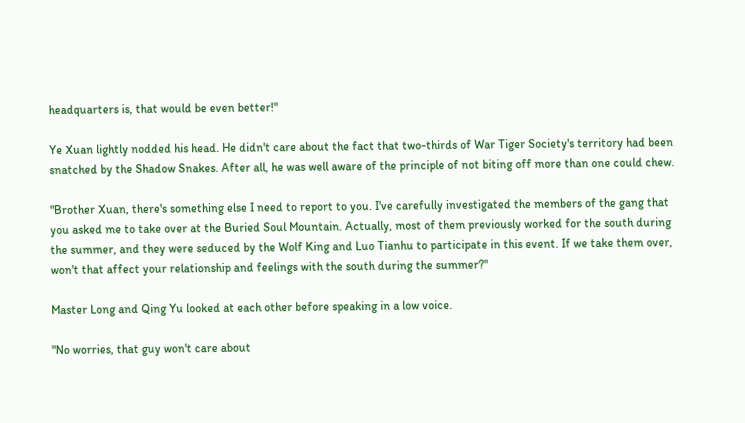headquarters is, that would be even better!"

Ye Xuan lightly nodded his head. He didn't care about the fact that two-thirds of War Tiger Society's territory had been snatched by the Shadow Snakes. After all, he was well aware of the principle of not biting off more than one could chew.

"Brother Xuan, there's something else I need to report to you. I've carefully investigated the members of the gang that you asked me to take over at the Buried Soul Mountain. Actually, most of them previously worked for the south during the summer, and they were seduced by the Wolf King and Luo Tianhu to participate in this event. If we take them over, won't that affect your relationship and feelings with the south during the summer?"

Master Long and Qing Yu looked at each other before speaking in a low voice.

"No worries, that guy won't care about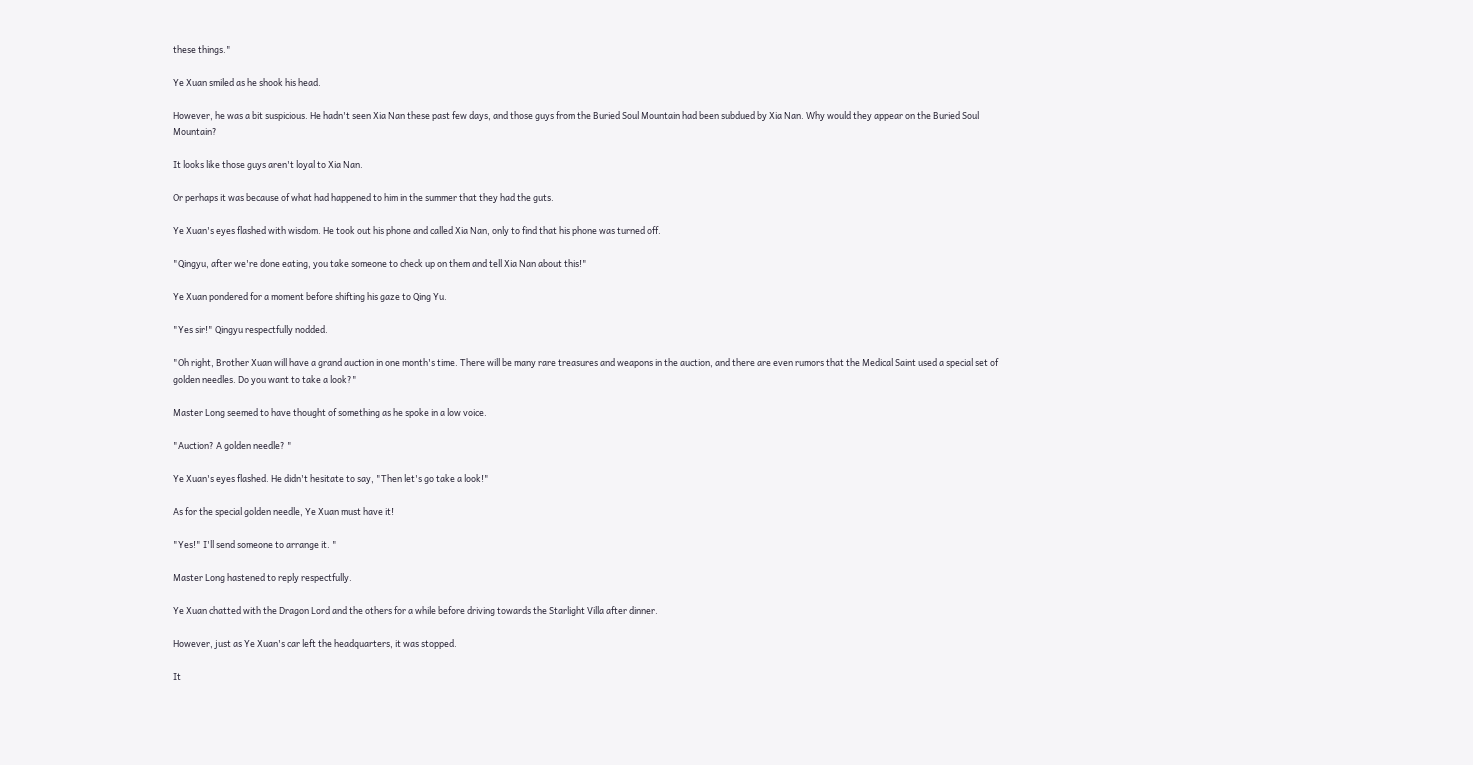these things."

Ye Xuan smiled as he shook his head.

However, he was a bit suspicious. He hadn't seen Xia Nan these past few days, and those guys from the Buried Soul Mountain had been subdued by Xia Nan. Why would they appear on the Buried Soul Mountain?

It looks like those guys aren't loyal to Xia Nan.

Or perhaps it was because of what had happened to him in the summer that they had the guts.

Ye Xuan's eyes flashed with wisdom. He took out his phone and called Xia Nan, only to find that his phone was turned off.

"Qingyu, after we're done eating, you take someone to check up on them and tell Xia Nan about this!"

Ye Xuan pondered for a moment before shifting his gaze to Qing Yu.

"Yes sir!" Qingyu respectfully nodded.

"Oh right, Brother Xuan will have a grand auction in one month's time. There will be many rare treasures and weapons in the auction, and there are even rumors that the Medical Saint used a special set of golden needles. Do you want to take a look?"

Master Long seemed to have thought of something as he spoke in a low voice.

"Auction? A golden needle? "

Ye Xuan's eyes flashed. He didn't hesitate to say, "Then let's go take a look!"

As for the special golden needle, Ye Xuan must have it!

"Yes!" I'll send someone to arrange it. "

Master Long hastened to reply respectfully.

Ye Xuan chatted with the Dragon Lord and the others for a while before driving towards the Starlight Villa after dinner.

However, just as Ye Xuan's car left the headquarters, it was stopped.

It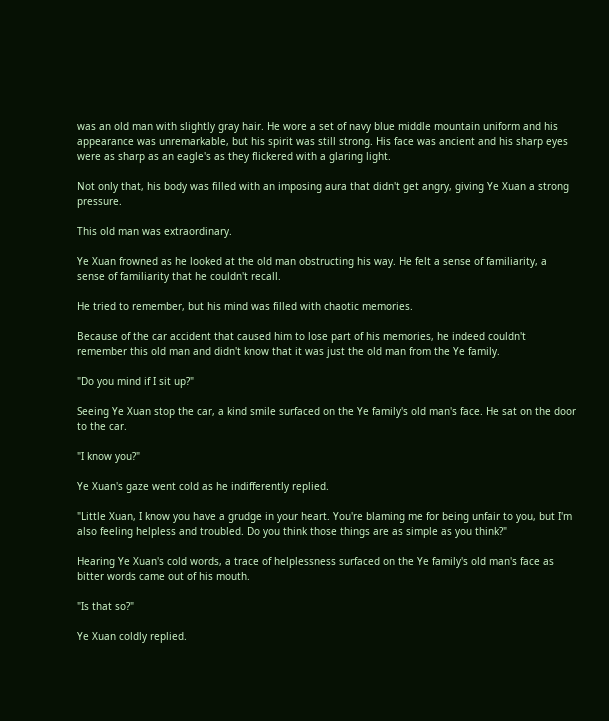was an old man with slightly gray hair. He wore a set of navy blue middle mountain uniform and his appearance was unremarkable, but his spirit was still strong. His face was ancient and his sharp eyes were as sharp as an eagle's as they flickered with a glaring light.

Not only that, his body was filled with an imposing aura that didn't get angry, giving Ye Xuan a strong pressure.

This old man was extraordinary.

Ye Xuan frowned as he looked at the old man obstructing his way. He felt a sense of familiarity, a sense of familiarity that he couldn't recall.

He tried to remember, but his mind was filled with chaotic memories.

Because of the car accident that caused him to lose part of his memories, he indeed couldn't remember this old man and didn't know that it was just the old man from the Ye family.

"Do you mind if I sit up?"

Seeing Ye Xuan stop the car, a kind smile surfaced on the Ye family's old man's face. He sat on the door to the car.

"I know you?"

Ye Xuan's gaze went cold as he indifferently replied.

"Little Xuan, I know you have a grudge in your heart. You're blaming me for being unfair to you, but I'm also feeling helpless and troubled. Do you think those things are as simple as you think?"

Hearing Ye Xuan's cold words, a trace of helplessness surfaced on the Ye family's old man's face as bitter words came out of his mouth.

"Is that so?"

Ye Xuan coldly replied.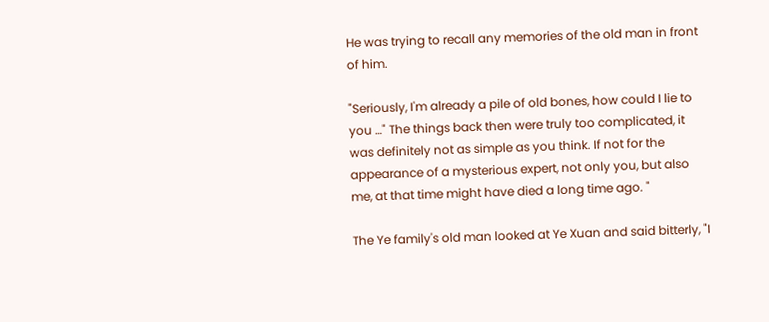He was trying to recall any memories of the old man in front of him.

"Seriously, I'm already a pile of old bones, how could I lie to you …" The things back then were truly too complicated, it was definitely not as simple as you think. If not for the appearance of a mysterious expert, not only you, but also me, at that time might have died a long time ago. "

The Ye family's old man looked at Ye Xuan and said bitterly, "I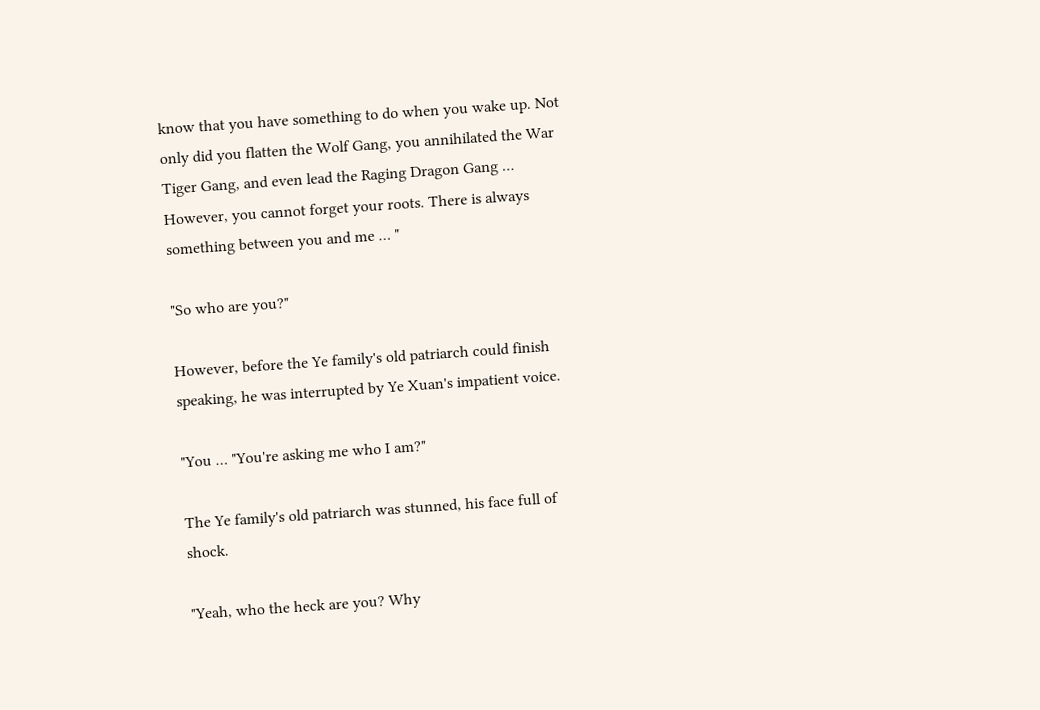know that you have something to do when you wake up. Not only did you flatten the Wolf Gang, you annihilated the War Tiger Gang, and even lead the Raging Dragon Gang … However, you cannot forget your roots. There is always something between you and me … "

"So who are you?"

However, before the Ye family's old patriarch could finish speaking, he was interrupted by Ye Xuan's impatient voice.

"You … "You're asking me who I am?"

The Ye family's old patriarch was stunned, his face full of shock.

"Yeah, who the heck are you? Why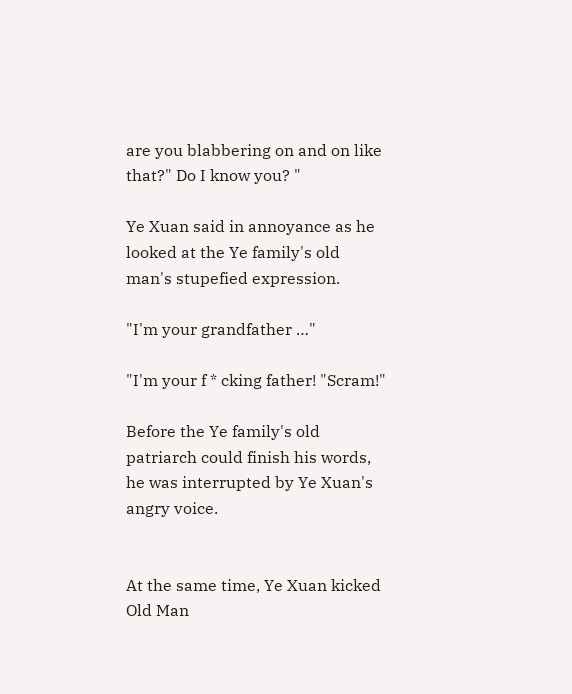are you blabbering on and on like that?" Do I know you? "

Ye Xuan said in annoyance as he looked at the Ye family's old man's stupefied expression.

"I'm your grandfather …"

"I'm your f * cking father! "Scram!"

Before the Ye family's old patriarch could finish his words, he was interrupted by Ye Xuan's angry voice.


At the same time, Ye Xuan kicked Old Man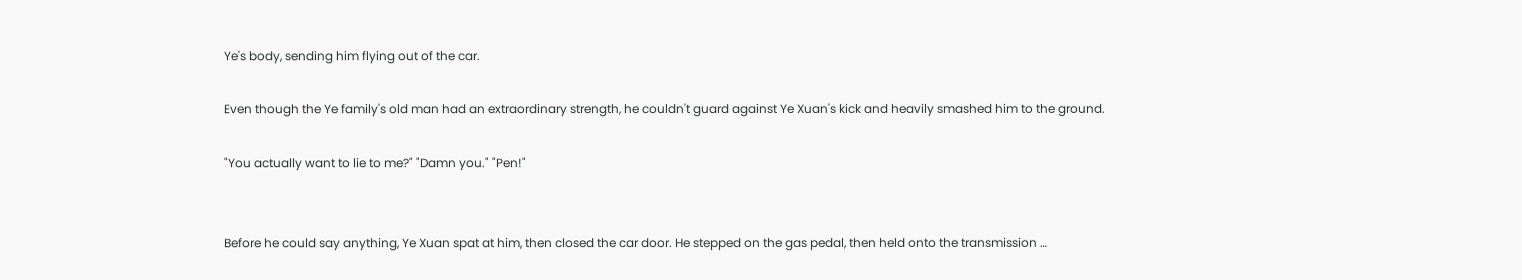Ye's body, sending him flying out of the car.

Even though the Ye family's old man had an extraordinary strength, he couldn't guard against Ye Xuan's kick and heavily smashed him to the ground.

"You actually want to lie to me?" "Damn you." "Pen!"


Before he could say anything, Ye Xuan spat at him, then closed the car door. He stepped on the gas pedal, then held onto the transmission …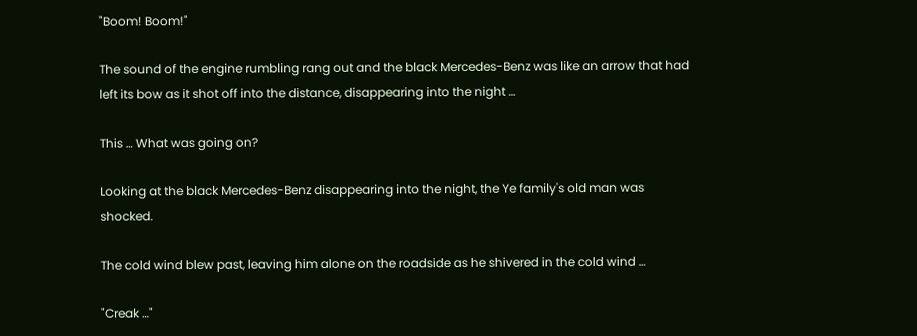"Boom! Boom!"

The sound of the engine rumbling rang out and the black Mercedes-Benz was like an arrow that had left its bow as it shot off into the distance, disappearing into the night …

This … What was going on?

Looking at the black Mercedes-Benz disappearing into the night, the Ye family's old man was shocked.

The cold wind blew past, leaving him alone on the roadside as he shivered in the cold wind …

"Creak …"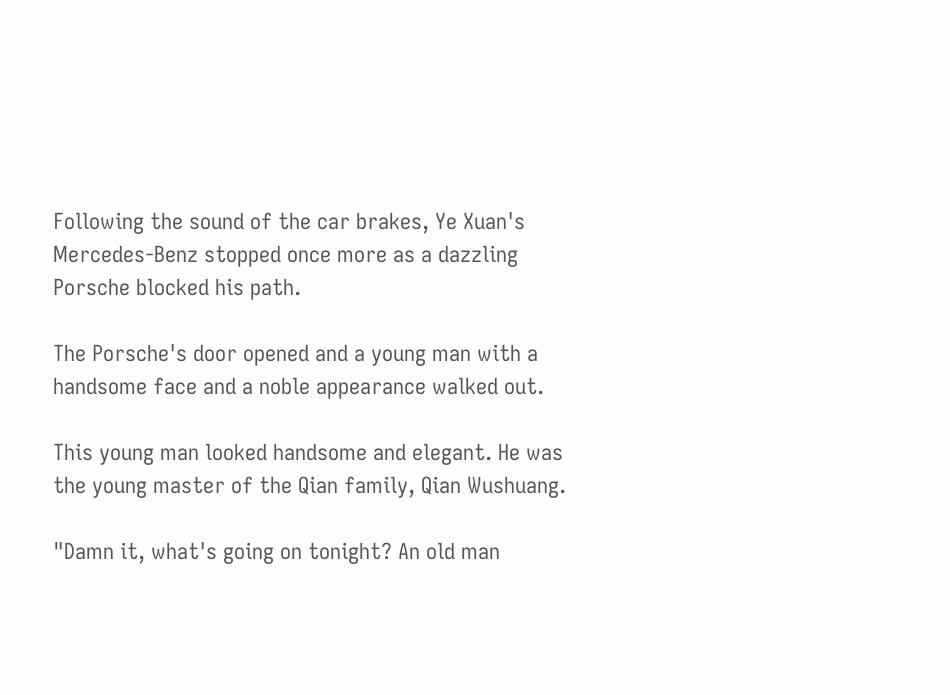Following the sound of the car brakes, Ye Xuan's Mercedes-Benz stopped once more as a dazzling Porsche blocked his path.

The Porsche's door opened and a young man with a handsome face and a noble appearance walked out.

This young man looked handsome and elegant. He was the young master of the Qian family, Qian Wushuang.

"Damn it, what's going on tonight? An old man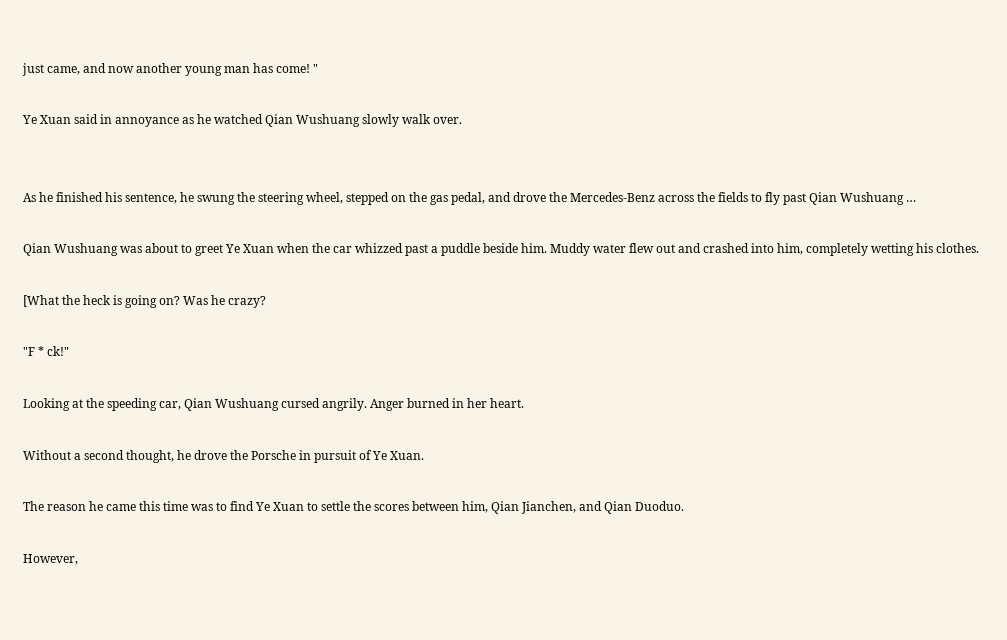just came, and now another young man has come! "

Ye Xuan said in annoyance as he watched Qian Wushuang slowly walk over.


As he finished his sentence, he swung the steering wheel, stepped on the gas pedal, and drove the Mercedes-Benz across the fields to fly past Qian Wushuang …

Qian Wushuang was about to greet Ye Xuan when the car whizzed past a puddle beside him. Muddy water flew out and crashed into him, completely wetting his clothes.

[What the heck is going on? Was he crazy?

"F * ck!"

Looking at the speeding car, Qian Wushuang cursed angrily. Anger burned in her heart.

Without a second thought, he drove the Porsche in pursuit of Ye Xuan.

The reason he came this time was to find Ye Xuan to settle the scores between him, Qian Jianchen, and Qian Duoduo.

However,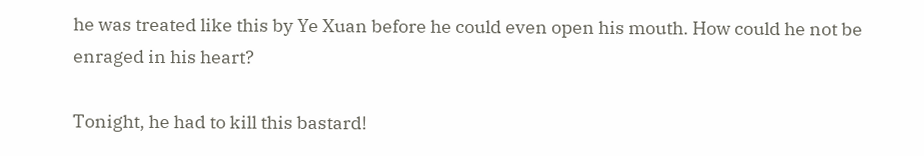he was treated like this by Ye Xuan before he could even open his mouth. How could he not be enraged in his heart?

Tonight, he had to kill this bastard!